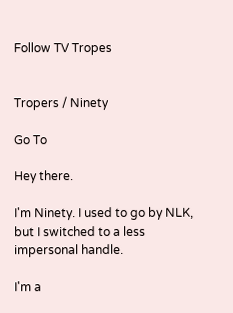Follow TV Tropes


Tropers / Ninety

Go To

Hey there.

I'm Ninety. I used to go by NLK, but I switched to a less impersonal handle.

I'm a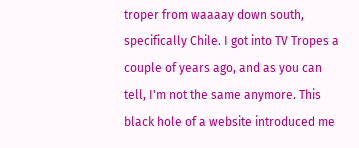troper from waaaay down south, specifically Chile. I got into TV Tropes a couple of years ago, and as you can tell, I'm not the same anymore. This black hole of a website introduced me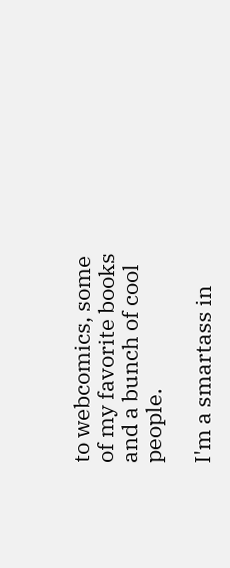to webcomics, some of my favorite books and a bunch of cool people.

I'm a smartass in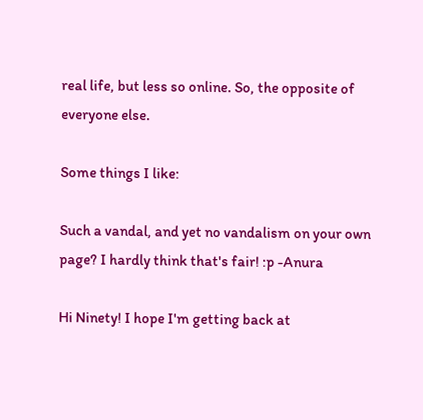real life, but less so online. So, the opposite of everyone else.

Some things I like:

Such a vandal, and yet no vandalism on your own page? I hardly think that's fair! :p -Anura

Hi Ninety! I hope I'm getting back at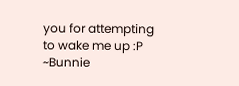you for attempting to wake me up :P ~Bunnie